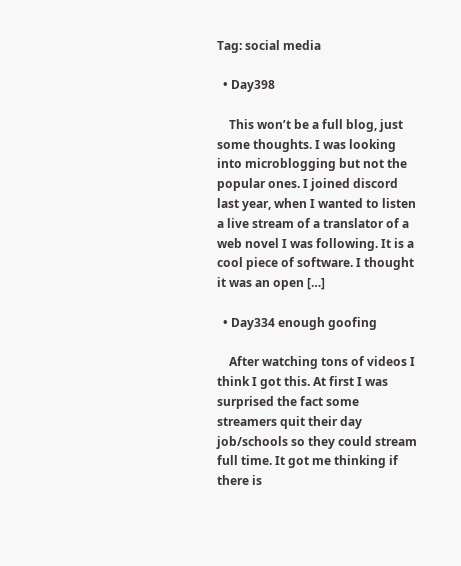Tag: social media

  • Day398

    This won’t be a full blog, just some thoughts. I was looking into microblogging but not the popular ones. I joined discord last year, when I wanted to listen a live stream of a translator of a web novel I was following. It is a cool piece of software. I thought it was an open […]

  • Day334 enough goofing

    After watching tons of videos I think I got this. At first I was surprised the fact some streamers quit their day job/schools so they could stream full time. It got me thinking if there is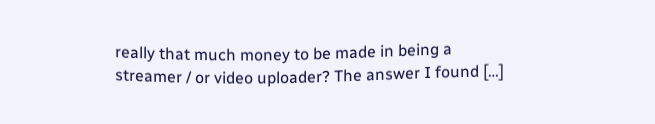really that much money to be made in being a streamer / or video uploader? The answer I found […]